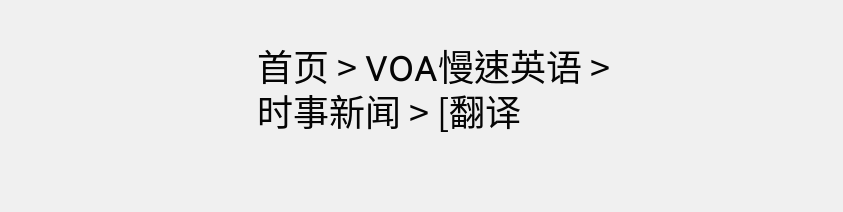首页 > VOA慢速英语 > 时事新闻 > [翻译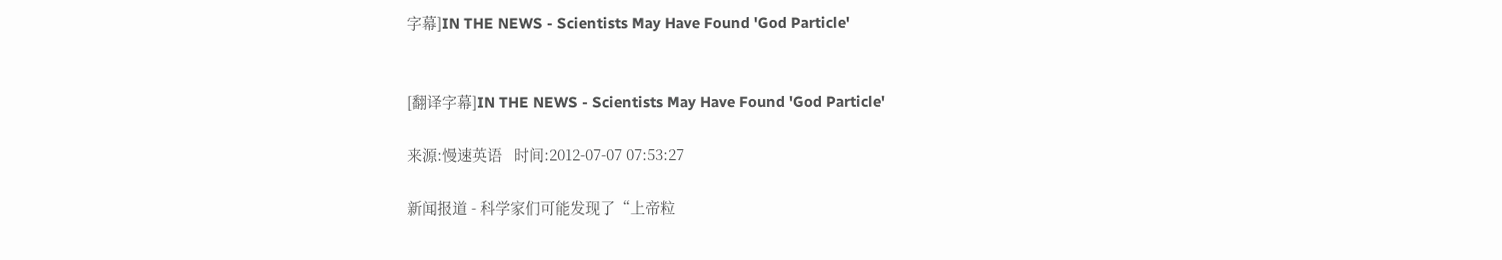字幕]IN THE NEWS - Scientists May Have Found 'God Particle'


[翻译字幕]IN THE NEWS - Scientists May Have Found 'God Particle'

来源:慢速英语   时间:2012-07-07 07:53:27

新闻报道 - 科学家们可能发现了“上帝粒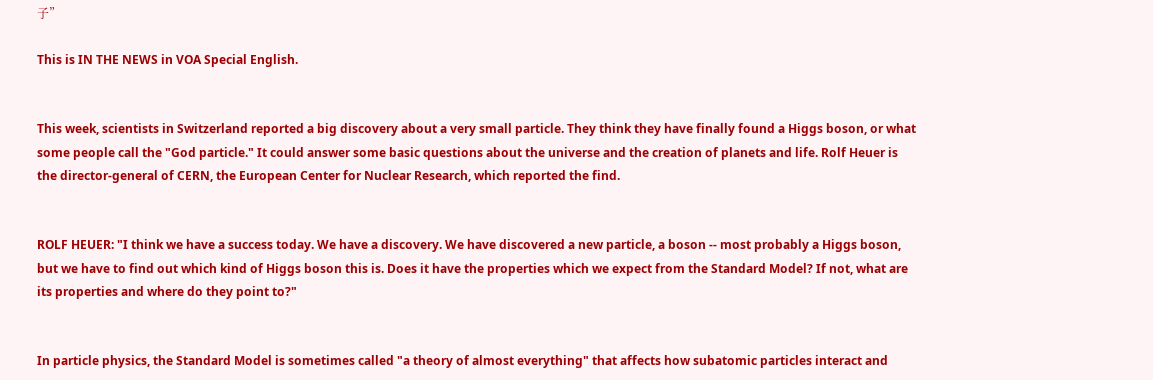子”

This is IN THE NEWS in VOA Special English.


This week, scientists in Switzerland reported a big discovery about a very small particle. They think they have finally found a Higgs boson, or what some people call the "God particle." It could answer some basic questions about the universe and the creation of planets and life. Rolf Heuer is the director-general of CERN, the European Center for Nuclear Research, which reported the find.


ROLF HEUER: "I think we have a success today. We have a discovery. We have discovered a new particle, a boson -- most probably a Higgs boson, but we have to find out which kind of Higgs boson this is. Does it have the properties which we expect from the Standard Model? If not, what are its properties and where do they point to?"


In particle physics, the Standard Model is sometimes called "a theory of almost everything" that affects how subatomic particles interact and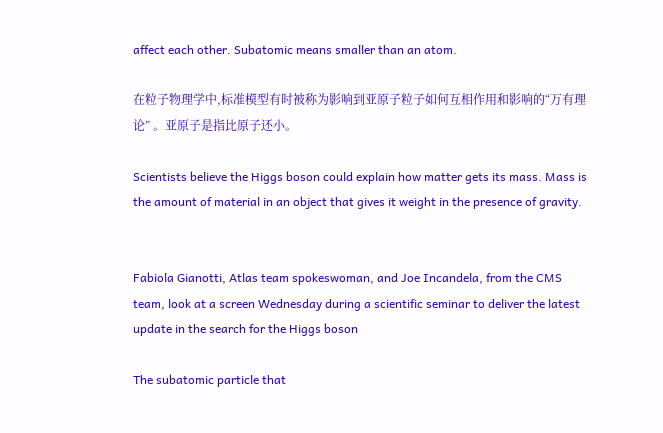affect each other. Subatomic means smaller than an atom.

在粒子物理学中,标准模型有时被称为影响到亚原子粒子如何互相作用和影响的“万有理论” 。亚原子是指比原子还小。

Scientists believe the Higgs boson could explain how matter gets its mass. Mass is the amount of material in an object that gives it weight in the presence of gravity.


Fabiola Gianotti, Atlas team spokeswoman, and Joe Incandela, from the CMS team, look at a screen Wednesday during a scientific seminar to deliver the latest update in the search for the Higgs boson

The subatomic particle that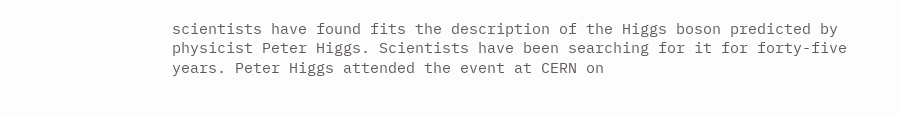scientists have found fits the description of the Higgs boson predicted by physicist Peter Higgs. Scientists have been searching for it for forty-five years. Peter Higgs attended the event at CERN on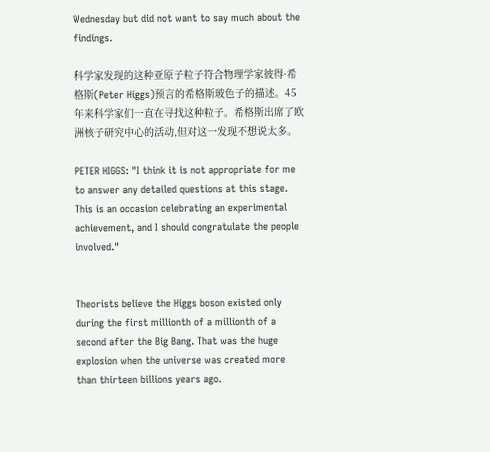Wednesday but did not want to say much about the findings.

科学家发现的这种亚原子粒子符合物理学家彼得·希格斯(Peter Higgs)预言的希格斯玻色子的描述。45年来科学家们一直在寻找这种粒子。希格斯出席了欧洲核子研究中心的活动,但对这一发现不想说太多。

PETER HIGGS: "I think it is not appropriate for me to answer any detailed questions at this stage. This is an occasion celebrating an experimental achievement, and I should congratulate the people involved."


Theorists believe the Higgs boson existed only during the first millionth of a millionth of a second after the Big Bang. That was the huge explosion when the universe was created more than thirteen billions years ago.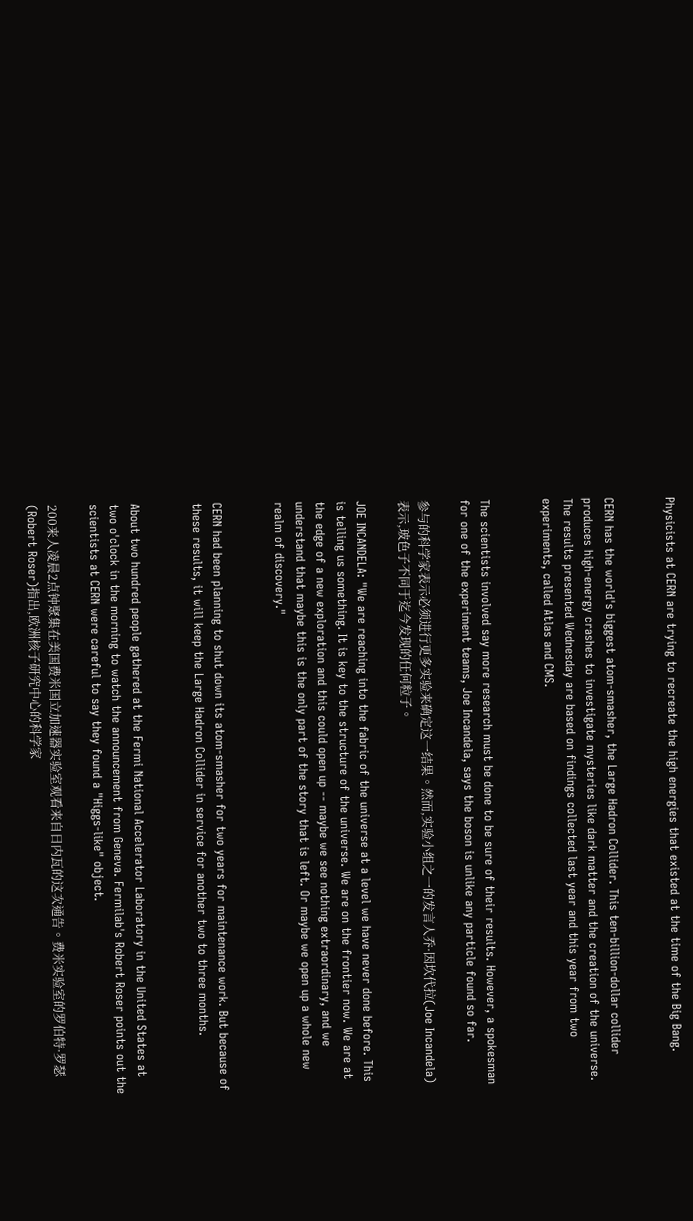Physicists at CERN are trying to recreate the high energies that existed at the time of the Big Bang.


CERN has the world's biggest atom-smasher, the Large Hadron Collider. This ten-billion-dollar collider produces high-energy crashes to investigate mysteries like dark matter and the creation of the universe. The results presented Wednesday are based on findings collected last year and this year from two experiments, called Atlas and CMS.


The scientists involved say more research must be done to be sure of their results. However, a spokesman for one of the experiment teams, Joe Incandela, says the boson is unlike any particle found so far.

参与的科学家表示必须进行更多实验来确定这一结果。然而,实验小组之一的发言人乔·因坎代拉(Joe Incandela)表示,玻色子不同于迄今发现的任何粒子。

JOE INCANDELA: "We are reaching into the fabric of the universe at a level we have never done before. This is telling us something. It is key to the structure of the universe. We are on the frontier now. We are at the edge of a new exploration and this could open up -- maybe we see nothing extraordinary, and we understand that maybe this is the only part of the story that is left. Or maybe we open up a whole new realm of discovery."


CERN had been planning to shut down its atom-smasher for two years for maintenance work. But because of these results, it will keep the Large Hadron Collider in service for another two to three months.


About two hundred people gathered at the Fermi National Accelerator Laboratory in the United States at two o'clock in the morning to watch the announcement from Geneva. Fermilab's Robert Roser points out the scientists at CERN were careful to say they found a "Higgs-like" object.

200来人凌晨2点钟聚集在美国费米国立加速器实验室观看来自日内瓦的这次通告。费米实验室的罗伯特·罗瑟(Robert Roser)指出,欧洲核子研究中心的科学家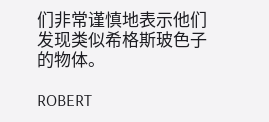们非常谨慎地表示他们发现类似希格斯玻色子的物体。

ROBERT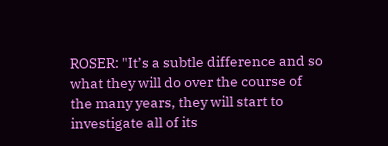ROSER: "It’s a subtle difference and so what they will do over the course of the many years, they will start to investigate all of its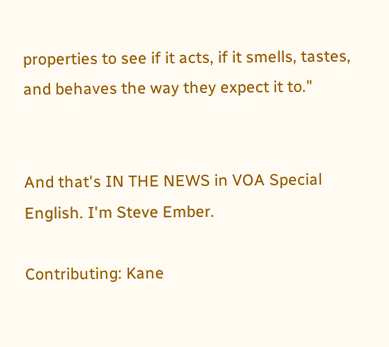properties to see if it acts, if it smells, tastes, and behaves the way they expect it to."


And that's IN THE NEWS in VOA Special English. I'm Steve Ember.

Contributing: Kane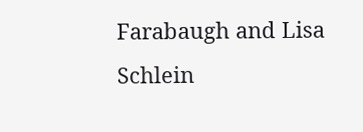Farabaugh and Lisa Schlein